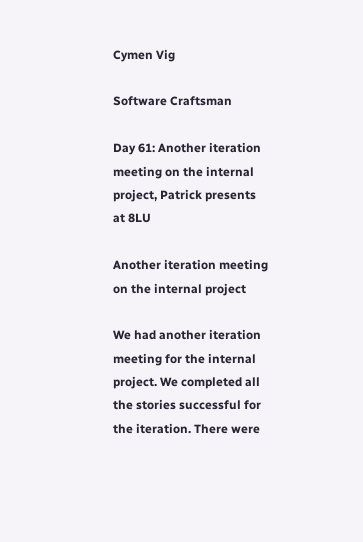Cymen Vig

Software Craftsman

Day 61: Another iteration meeting on the internal project, Patrick presents at 8LU

Another iteration meeting on the internal project

We had another iteration meeting for the internal project. We completed all the stories successful for the iteration. There were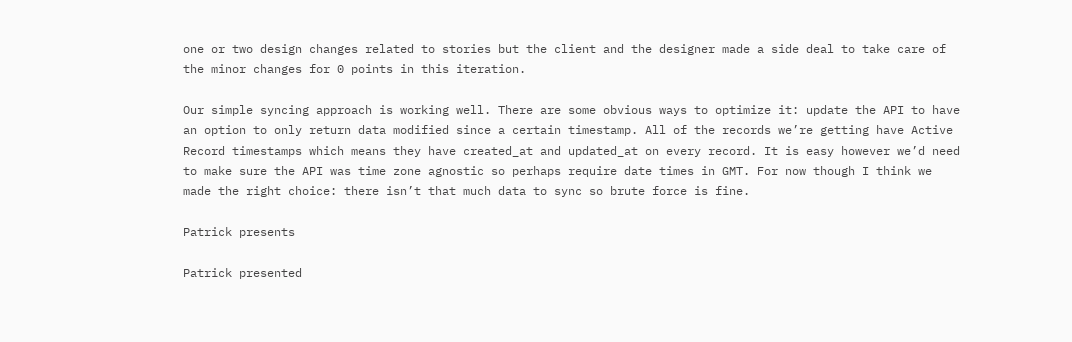one or two design changes related to stories but the client and the designer made a side deal to take care of the minor changes for 0 points in this iteration.

Our simple syncing approach is working well. There are some obvious ways to optimize it: update the API to have an option to only return data modified since a certain timestamp. All of the records we’re getting have Active Record timestamps which means they have created_at and updated_at on every record. It is easy however we’d need to make sure the API was time zone agnostic so perhaps require date times in GMT. For now though I think we made the right choice: there isn’t that much data to sync so brute force is fine.

Patrick presents

Patrick presented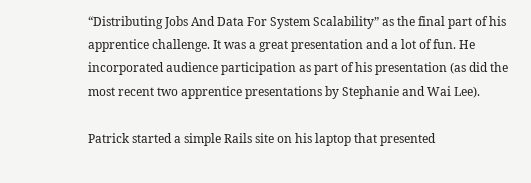“Distributing Jobs And Data For System Scalability” as the final part of his apprentice challenge. It was a great presentation and a lot of fun. He incorporated audience participation as part of his presentation (as did the most recent two apprentice presentations by Stephanie and Wai Lee).

Patrick started a simple Rails site on his laptop that presented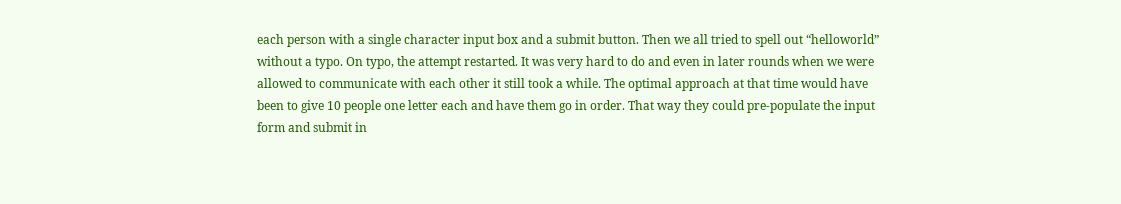each person with a single character input box and a submit button. Then we all tried to spell out “helloworld” without a typo. On typo, the attempt restarted. It was very hard to do and even in later rounds when we were allowed to communicate with each other it still took a while. The optimal approach at that time would have been to give 10 people one letter each and have them go in order. That way they could pre-populate the input form and submit in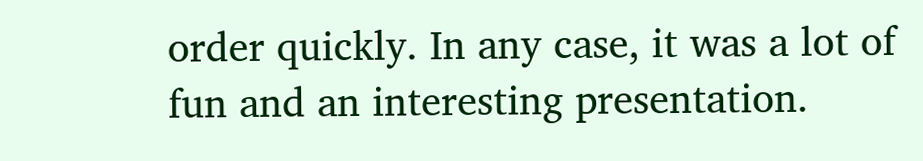order quickly. In any case, it was a lot of fun and an interesting presentation.